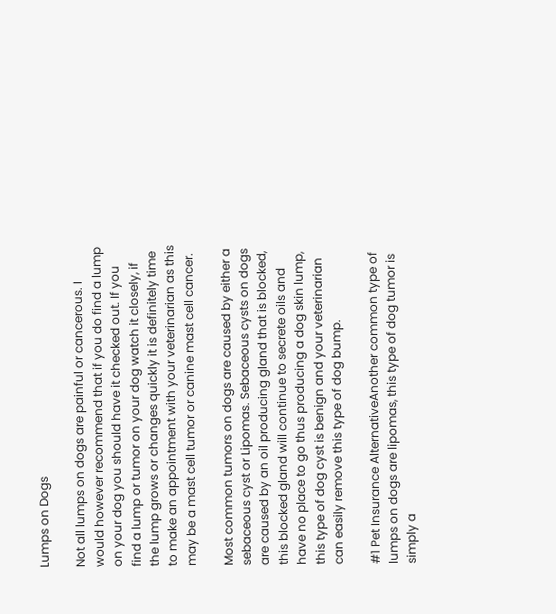Lumps on Dogs

Not all lumps on dogs are painful or cancerous. I would however recommend that if you do find a lump on your dog you should have it checked out. If you find a lump or tumor on your dog watch it closely, if the lump grows or changes quickly it is definitely time to make an appointment with your veterinarian as this may be a mast cell tumor or canine mast cell cancer.

Most common tumors on dogs are caused by either a sebaceous cyst or Lipomas. Sebaceous cysts on dogs are caused by an oil producing gland that is blocked, this blocked gland will continue to secrete oils and have no place to go thus producing a dog skin lump, this type of dog cyst is benign and your veterinarian can easily remove this type of dog bump.

#1 Pet Insurance AlternativeAnother common type of lumps on dogs are lipomas, this type of dog tumor is simply a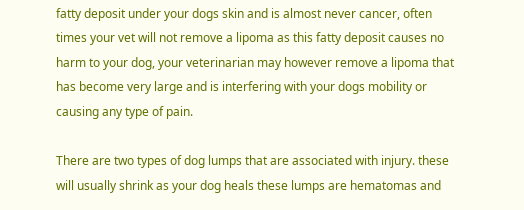fatty deposit under your dogs skin and is almost never cancer, often times your vet will not remove a lipoma as this fatty deposit causes no harm to your dog, your veterinarian may however remove a lipoma that has become very large and is interfering with your dogs mobility or causing any type of pain.

There are two types of dog lumps that are associated with injury. these will usually shrink as your dog heals these lumps are hematomas and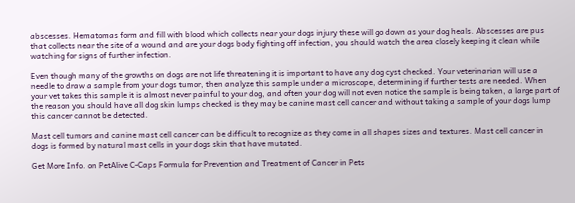abscesses. Hematomas form and fill with blood which collects near your dogs injury these will go down as your dog heals. Abscesses are pus that collects near the site of a wound and are your dogs body fighting off infection, you should watch the area closely keeping it clean while watching for signs of further infection.

Even though many of the growths on dogs are not life threatening it is important to have any dog cyst checked. Your veterinarian will use a needle to draw a sample from your dogs tumor, then analyze this sample under a microscope, determining if further tests are needed. When your vet takes this sample it is almost never painful to your dog, and often your dog will not even notice the sample is being taken, a large part of the reason you should have all dog skin lumps checked is they may be canine mast cell cancer and without taking a sample of your dogs lump this cancer cannot be detected.

Mast cell tumors and canine mast cell cancer can be difficult to recognize as they come in all shapes sizes and textures. Mast cell cancer in dogs is formed by natural mast cells in your dogs skin that have mutated.

Get More Info. on PetAlive C-Caps Formula for Prevention and Treatment of Cancer in Pets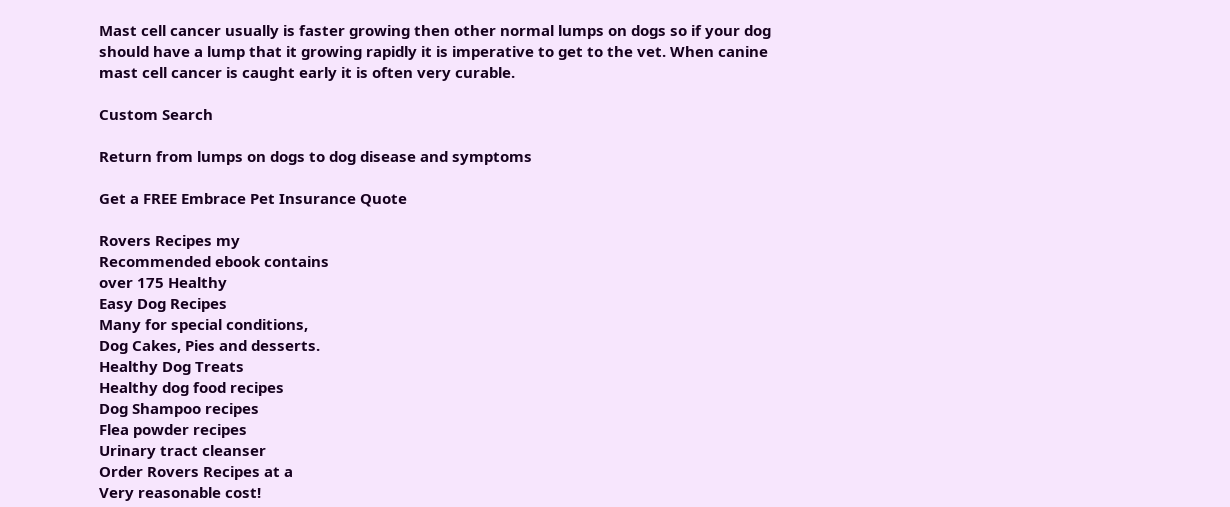Mast cell cancer usually is faster growing then other normal lumps on dogs so if your dog should have a lump that it growing rapidly it is imperative to get to the vet. When canine mast cell cancer is caught early it is often very curable.

Custom Search

Return from lumps on dogs to dog disease and symptoms

Get a FREE Embrace Pet Insurance Quote

Rovers Recipes my
Recommended ebook contains
over 175 Healthy
Easy Dog Recipes
Many for special conditions,
Dog Cakes, Pies and desserts.
Healthy Dog Treats
Healthy dog food recipes
Dog Shampoo recipes
Flea powder recipes
Urinary tract cleanser
Order Rovers Recipes at a
Very reasonable cost!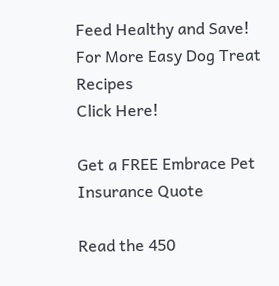Feed Healthy and Save!
For More Easy Dog Treat Recipes
Click Here!

Get a FREE Embrace Pet Insurance Quote

Read the 450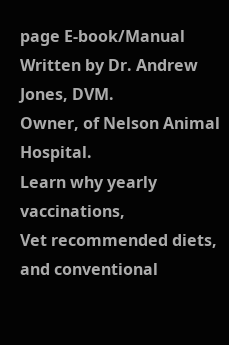page E-book/Manual
Written by Dr. Andrew Jones, DVM.
Owner, of Nelson Animal Hospital.
Learn why yearly vaccinations,
Vet recommended diets,
and conventional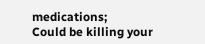medications;
Could be killing your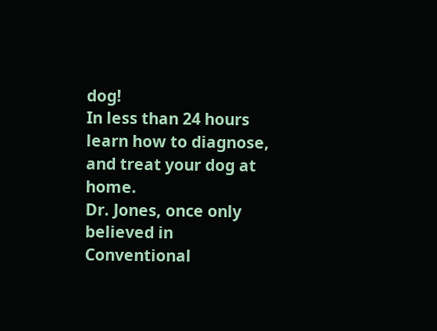dog!
In less than 24 hours
learn how to diagnose,
and treat your dog at home.
Dr. Jones, once only believed in
Conventional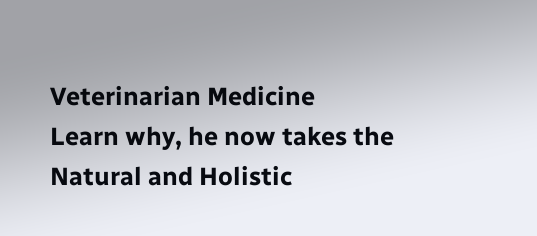Veterinarian Medicine
Learn why, he now takes the
Natural and Holistic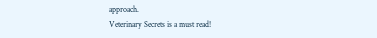approach.
Veterinary Secrets is a must read!